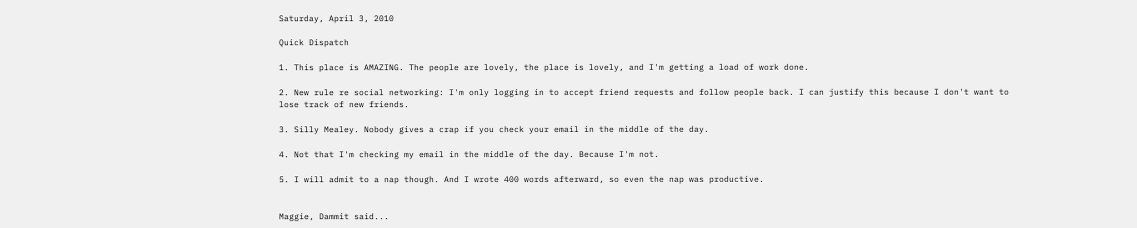Saturday, April 3, 2010

Quick Dispatch

1. This place is AMAZING. The people are lovely, the place is lovely, and I'm getting a load of work done.

2. New rule re social networking: I'm only logging in to accept friend requests and follow people back. I can justify this because I don't want to lose track of new friends.

3. Silly Mealey. Nobody gives a crap if you check your email in the middle of the day.

4. Not that I'm checking my email in the middle of the day. Because I'm not.

5. I will admit to a nap though. And I wrote 400 words afterward, so even the nap was productive.


Maggie, Dammit said...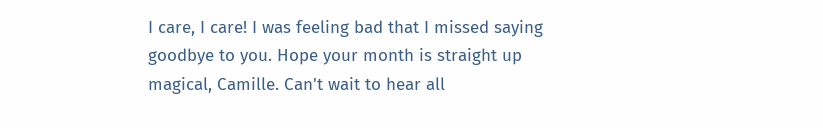I care, I care! I was feeling bad that I missed saying goodbye to you. Hope your month is straight up magical, Camille. Can't wait to hear all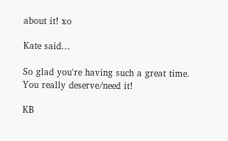about it! xo

Kate said...

So glad you're having such a great time. You really deserve/need it!

KB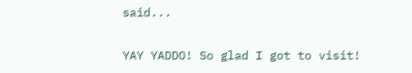said...

YAY YADDO! So glad I got to visit!